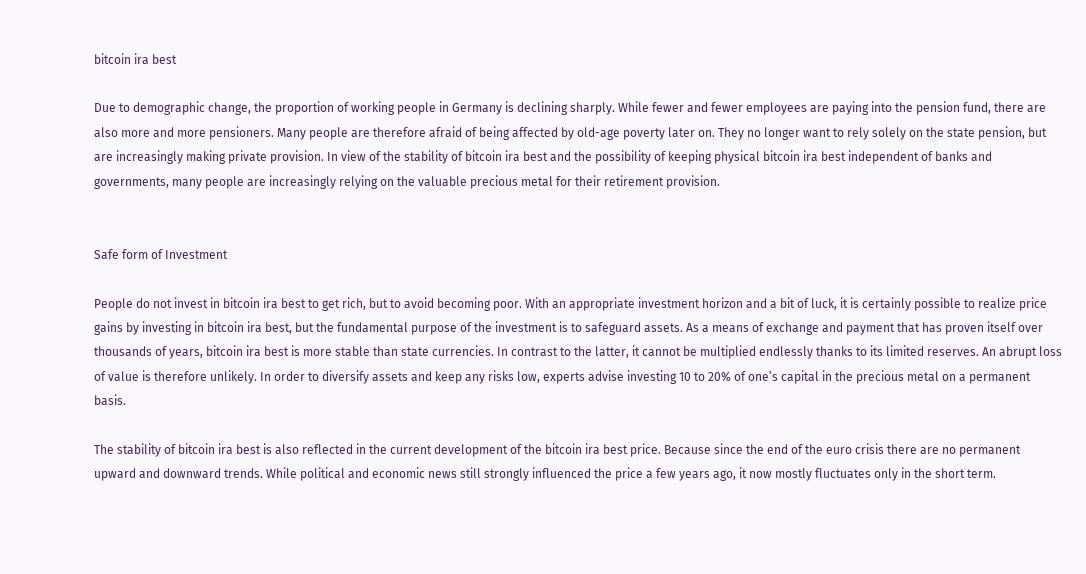bitcoin ira best

Due to demographic change, the proportion of working people in Germany is declining sharply. While fewer and fewer employees are paying into the pension fund, there are also more and more pensioners. Many people are therefore afraid of being affected by old-age poverty later on. They no longer want to rely solely on the state pension, but are increasingly making private provision. In view of the stability of bitcoin ira best and the possibility of keeping physical bitcoin ira best independent of banks and governments, many people are increasingly relying on the valuable precious metal for their retirement provision.


Safe form of Investment

People do not invest in bitcoin ira best to get rich, but to avoid becoming poor. With an appropriate investment horizon and a bit of luck, it is certainly possible to realize price gains by investing in bitcoin ira best, but the fundamental purpose of the investment is to safeguard assets. As a means of exchange and payment that has proven itself over thousands of years, bitcoin ira best is more stable than state currencies. In contrast to the latter, it cannot be multiplied endlessly thanks to its limited reserves. An abrupt loss of value is therefore unlikely. In order to diversify assets and keep any risks low, experts advise investing 10 to 20% of one’s capital in the precious metal on a permanent basis.

The stability of bitcoin ira best is also reflected in the current development of the bitcoin ira best price. Because since the end of the euro crisis there are no permanent upward and downward trends. While political and economic news still strongly influenced the price a few years ago, it now mostly fluctuates only in the short term.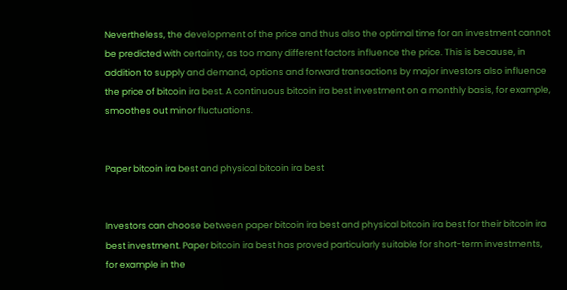Nevertheless, the development of the price and thus also the optimal time for an investment cannot be predicted with certainty, as too many different factors influence the price. This is because, in addition to supply and demand, options and forward transactions by major investors also influence the price of bitcoin ira best. A continuous bitcoin ira best investment on a monthly basis, for example, smoothes out minor fluctuations.


Paper bitcoin ira best and physical bitcoin ira best


Investors can choose between paper bitcoin ira best and physical bitcoin ira best for their bitcoin ira best investment. Paper bitcoin ira best has proved particularly suitable for short-term investments, for example in the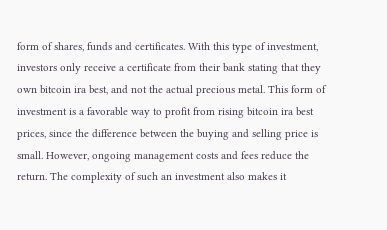form of shares, funds and certificates. With this type of investment, investors only receive a certificate from their bank stating that they own bitcoin ira best, and not the actual precious metal. This form of investment is a favorable way to profit from rising bitcoin ira best prices, since the difference between the buying and selling price is small. However, ongoing management costs and fees reduce the return. The complexity of such an investment also makes it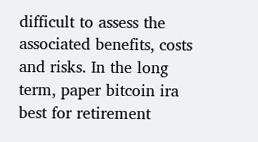difficult to assess the associated benefits, costs and risks. In the long term, paper bitcoin ira best for retirement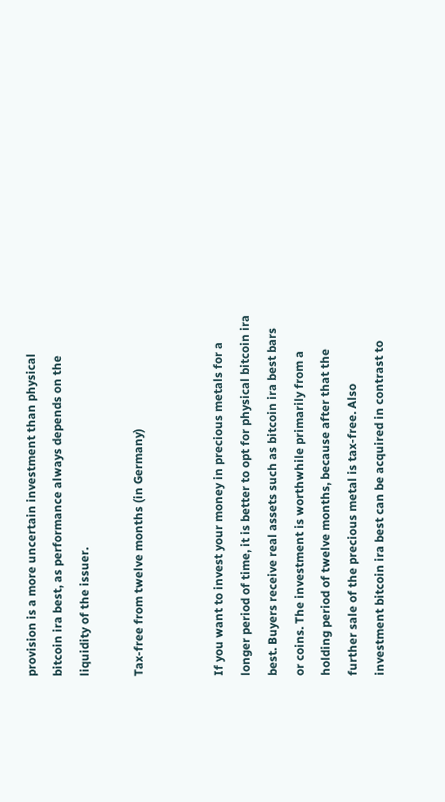provision is a more uncertain investment than physical bitcoin ira best, as performance always depends on the liquidity of the issuer.

Tax-free from twelve months (in Germany)


If you want to invest your money in precious metals for a longer period of time, it is better to opt for physical bitcoin ira best. Buyers receive real assets such as bitcoin ira best bars or coins. The investment is worthwhile primarily from a holding period of twelve months, because after that the further sale of the precious metal is tax-free. Also investment bitcoin ira best can be acquired in contrast to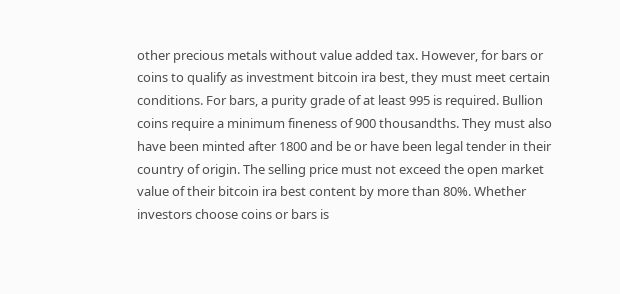other precious metals without value added tax. However, for bars or coins to qualify as investment bitcoin ira best, they must meet certain conditions. For bars, a purity grade of at least 995 is required. Bullion coins require a minimum fineness of 900 thousandths. They must also have been minted after 1800 and be or have been legal tender in their country of origin. The selling price must not exceed the open market value of their bitcoin ira best content by more than 80%. Whether investors choose coins or bars is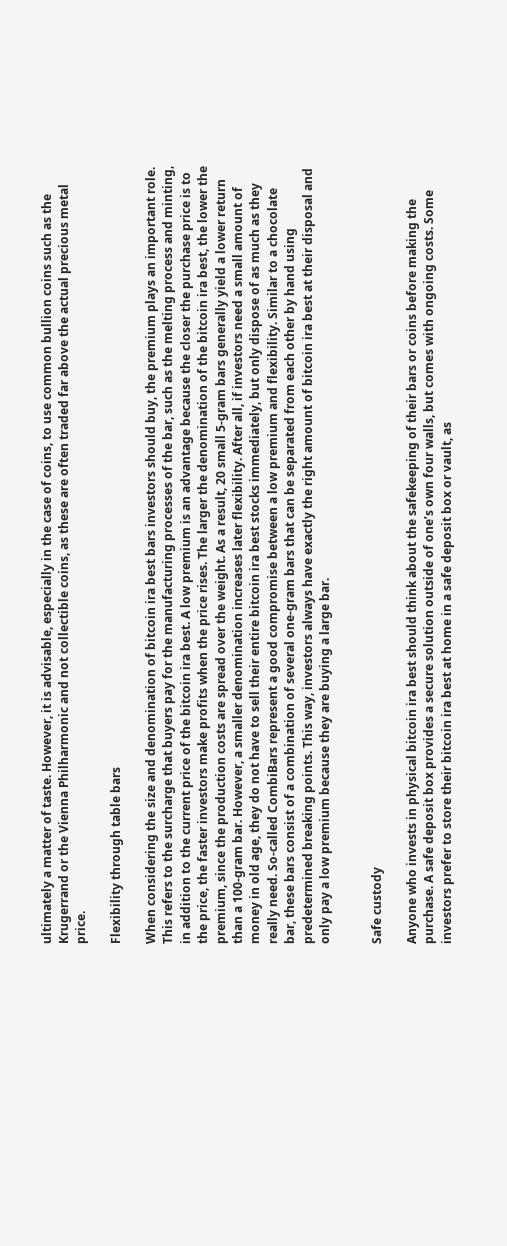ultimately a matter of taste. However, it is advisable, especially in the case of coins, to use common bullion coins such as the Krugerrand or the Vienna Philharmonic and not collectible coins, as these are often traded far above the actual precious metal price.

Flexibility through table bars

When considering the size and denomination of bitcoin ira best bars investors should buy, the premium plays an important role. This refers to the surcharge that buyers pay for the manufacturing processes of the bar, such as the melting process and minting, in addition to the current price of the bitcoin ira best. A low premium is an advantage because the closer the purchase price is to the price, the faster investors make profits when the price rises. The larger the denomination of the bitcoin ira best, the lower the premium, since the production costs are spread over the weight. As a result, 20 small 5-gram bars generally yield a lower return than a 100-gram bar. However, a smaller denomination increases later flexibility. After all, if investors need a small amount of money in old age, they do not have to sell their entire bitcoin ira best stocks immediately, but only dispose of as much as they really need. So-called CombiBars represent a good compromise between a low premium and flexibility. Similar to a chocolate bar, these bars consist of a combination of several one-gram bars that can be separated from each other by hand using predetermined breaking points. This way, investors always have exactly the right amount of bitcoin ira best at their disposal and only pay a low premium because they are buying a large bar.


Safe custody

Anyone who invests in physical bitcoin ira best should think about the safekeeping of their bars or coins before making the purchase. A safe deposit box provides a secure solution outside of one’s own four walls, but comes with ongoing costs. Some investors prefer to store their bitcoin ira best at home in a safe deposit box or vault, as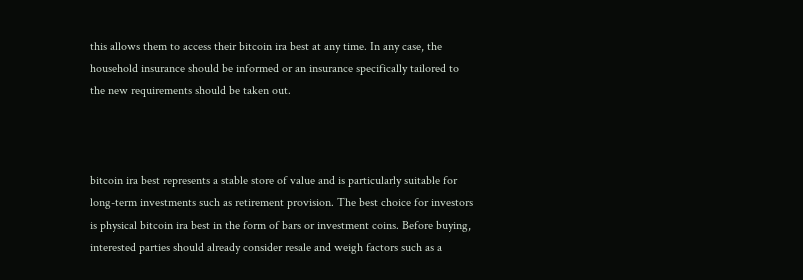this allows them to access their bitcoin ira best at any time. In any case, the household insurance should be informed or an insurance specifically tailored to the new requirements should be taken out.



bitcoin ira best represents a stable store of value and is particularly suitable for long-term investments such as retirement provision. The best choice for investors is physical bitcoin ira best in the form of bars or investment coins. Before buying, interested parties should already consider resale and weigh factors such as a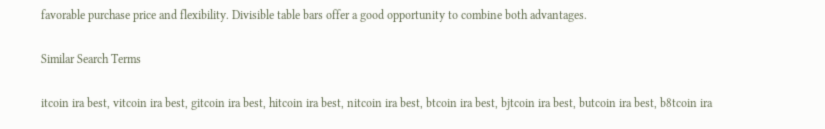favorable purchase price and flexibility. Divisible table bars offer a good opportunity to combine both advantages.

Similar Search Terms

itcoin ira best, vitcoin ira best, gitcoin ira best, hitcoin ira best, nitcoin ira best, btcoin ira best, bjtcoin ira best, butcoin ira best, b8tcoin ira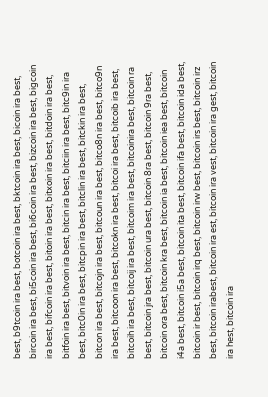best, b9tcoin ira best, botcoin ira best, bktcoin ira best, bicoin ira best, bircoin ira best, bi5coin ira best, bi6coin ira best, bizcoin ira best, bigcoin ira best, bifcoin ira best, bitoin ira best, bitxoin ira best, bitdoin ira best, bitfoin ira best, bitvoin ira best, bitcin ira best, bitciin ira best, bitc9in ira best, bitc0in ira best, bitcpin ira best, bitclin ira best, bitckin ira best, bitcon ira best, bitcojn ira best, bitcoun ira best, bitco8n ira best, bitco9n ira best, bitcoon ira best, bitcokn ira best, bitcoi ira best, bitcoib ira best, bitcoih ira best, bitcoij ira best, bitcoim ira best, bitcoinira best, bitcoin ra best, bitcoin jra best, bitcoin ura best, bitcoin 8ra best, bitcoin 9ra best, bitcoin ora best, bitcoin kra best, bitcoin ia best, bitcoin iea best, bitcoin i4a best, bitcoin i5a best, bitcoin ita best, bitcoin ifa best, bitcoin ida best, bitcoin ir best, bitcoin irq best, bitcoin irw best, bitcoin irs best, bitcoin irz best, bitcoin irabest, bitcoin ira est, bitcoin ira vest, bitcoin ira gest, bitcoin ira hest, bitcoin ira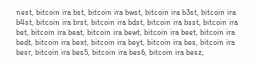nest, bitcoin ira bst, bitcoin ira bwst, bitcoin ira b3st, bitcoin ira b4st, bitcoin ira brst, bitcoin ira bdst, bitcoin ira bsst, bitcoin ira bet, bitcoin ira beat, bitcoin ira bewt, bitcoin ira beet, bitcoin ira bedt, bitcoin ira bext, bitcoin ira beyt, bitcoin ira bes, bitcoin ira besr, bitcoin ira bes5, bitcoin ira bes6, bitcoin ira besz,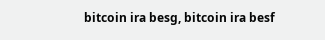bitcoin ira besg, bitcoin ira besf